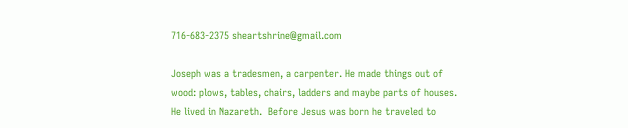716-683-2375 sheartshrine@gmail.com

Joseph was a tradesmen, a carpenter. He made things out of wood: plows, tables, chairs, ladders and maybe parts of houses. He lived in Nazareth.  Before Jesus was born he traveled to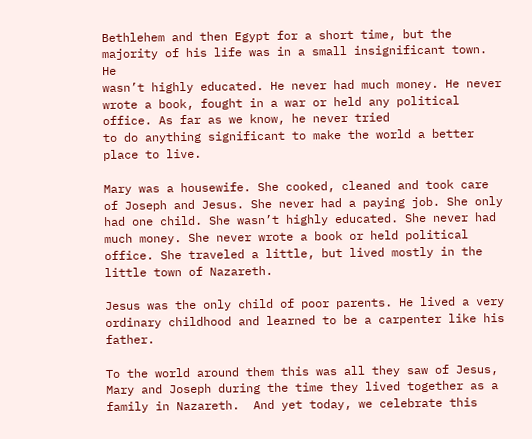Bethlehem and then Egypt for a short time, but the majority of his life was in a small insignificant town. He
wasn’t highly educated. He never had much money. He never wrote a book, fought in a war or held any political office. As far as we know, he never tried
to do anything significant to make the world a better place to live.

Mary was a housewife. She cooked, cleaned and took care of Joseph and Jesus. She never had a paying job. She only had one child. She wasn’t highly educated. She never had much money. She never wrote a book or held political office. She traveled a little, but lived mostly in the
little town of Nazareth.

Jesus was the only child of poor parents. He lived a very ordinary childhood and learned to be a carpenter like his father.

To the world around them this was all they saw of Jesus, Mary and Joseph during the time they lived together as a family in Nazareth.  And yet today, we celebrate this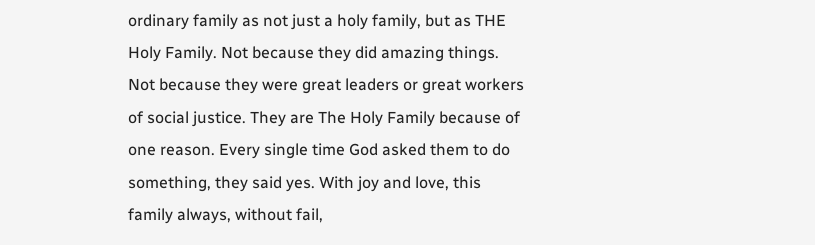ordinary family as not just a holy family, but as THE Holy Family. Not because they did amazing things. Not because they were great leaders or great workers of social justice. They are The Holy Family because of one reason. Every single time God asked them to do something, they said yes. With joy and love, this family always, without fail,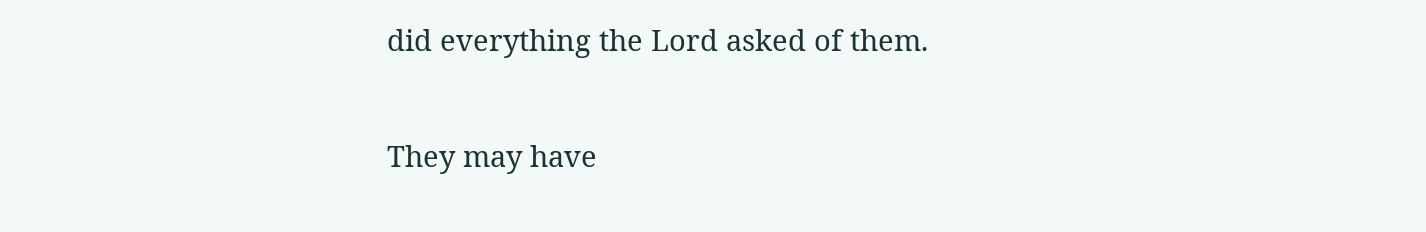did everything the Lord asked of them.

They may have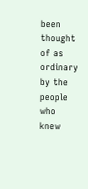been thought of as ordinary by the people who knew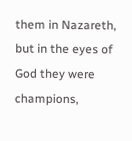them in Nazareth, but in the eyes of God they were champions,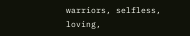warriors, selfless, loving,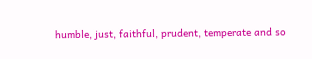humble, just, faithful, prudent, temperate and so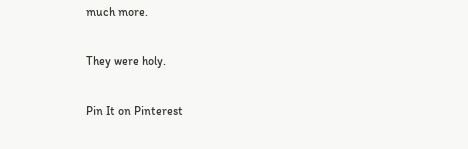much more.

They were holy.

Pin It on Pinterest